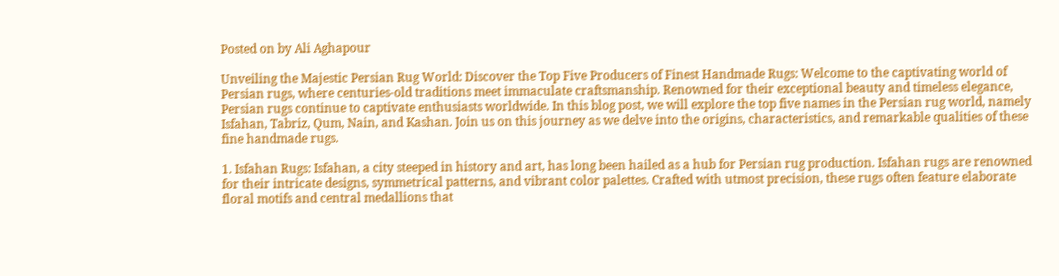Posted on by Ali Aghapour

Unveiling the Majestic Persian Rug World: Discover the Top Five Producers of Finest Handmade Rugs: Welcome to the captivating world of Persian rugs, where centuries-old traditions meet immaculate craftsmanship. Renowned for their exceptional beauty and timeless elegance, Persian rugs continue to captivate enthusiasts worldwide. In this blog post, we will explore the top five names in the Persian rug world, namely Isfahan, Tabriz, Qum, Nain, and Kashan. Join us on this journey as we delve into the origins, characteristics, and remarkable qualities of these fine handmade rugs.

1. Isfahan Rugs: Isfahan, a city steeped in history and art, has long been hailed as a hub for Persian rug production. Isfahan rugs are renowned for their intricate designs, symmetrical patterns, and vibrant color palettes. Crafted with utmost precision, these rugs often feature elaborate floral motifs and central medallions that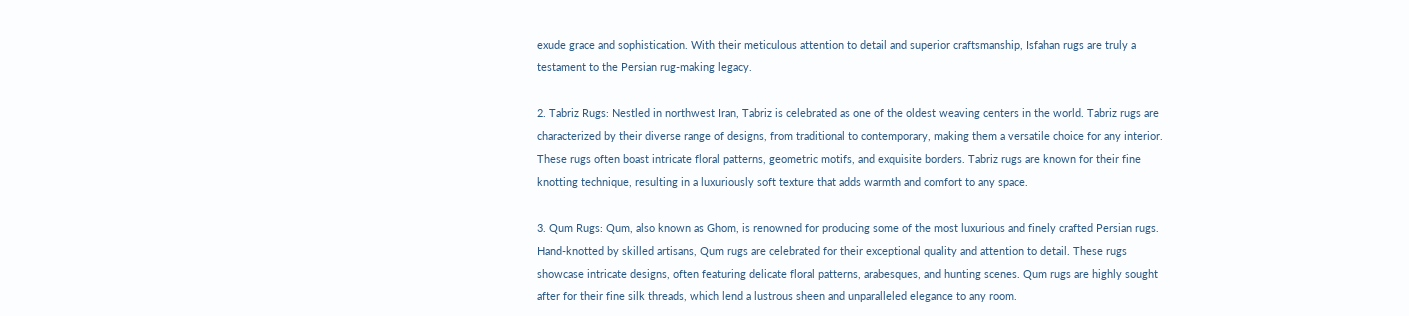exude grace and sophistication. With their meticulous attention to detail and superior craftsmanship, Isfahan rugs are truly a testament to the Persian rug-making legacy.

2. Tabriz Rugs: Nestled in northwest Iran, Tabriz is celebrated as one of the oldest weaving centers in the world. Tabriz rugs are characterized by their diverse range of designs, from traditional to contemporary, making them a versatile choice for any interior. These rugs often boast intricate floral patterns, geometric motifs, and exquisite borders. Tabriz rugs are known for their fine knotting technique, resulting in a luxuriously soft texture that adds warmth and comfort to any space.

3. Qum Rugs: Qum, also known as Ghom, is renowned for producing some of the most luxurious and finely crafted Persian rugs. Hand-knotted by skilled artisans, Qum rugs are celebrated for their exceptional quality and attention to detail. These rugs showcase intricate designs, often featuring delicate floral patterns, arabesques, and hunting scenes. Qum rugs are highly sought after for their fine silk threads, which lend a lustrous sheen and unparalleled elegance to any room.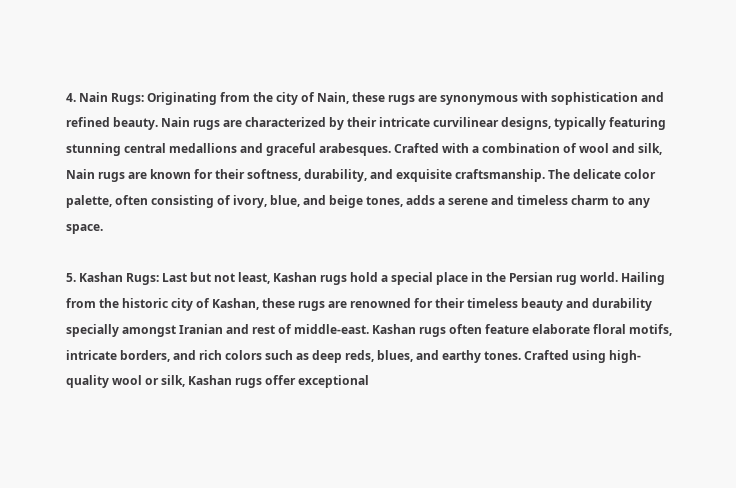4. Nain Rugs: Originating from the city of Nain, these rugs are synonymous with sophistication and refined beauty. Nain rugs are characterized by their intricate curvilinear designs, typically featuring stunning central medallions and graceful arabesques. Crafted with a combination of wool and silk, Nain rugs are known for their softness, durability, and exquisite craftsmanship. The delicate color palette, often consisting of ivory, blue, and beige tones, adds a serene and timeless charm to any space.

5. Kashan Rugs: Last but not least, Kashan rugs hold a special place in the Persian rug world. Hailing from the historic city of Kashan, these rugs are renowned for their timeless beauty and durability specially amongst Iranian and rest of middle-east. Kashan rugs often feature elaborate floral motifs, intricate borders, and rich colors such as deep reds, blues, and earthy tones. Crafted using high-quality wool or silk, Kashan rugs offer exceptional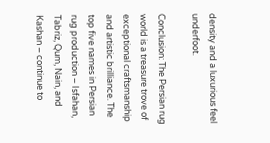density and a luxurious feel underfoot.

Conclusion: The Persian rug world is a treasure trove of exceptional craftsmanship and artistic brilliance. The top five names in Persian rug production – Isfahan, Tabriz, Qum, Nain, and Kashan – continue to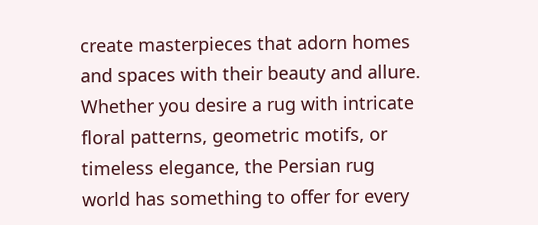create masterpieces that adorn homes and spaces with their beauty and allure. Whether you desire a rug with intricate floral patterns, geometric motifs, or timeless elegance, the Persian rug world has something to offer for every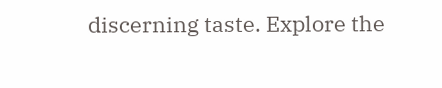discerning taste. Explore the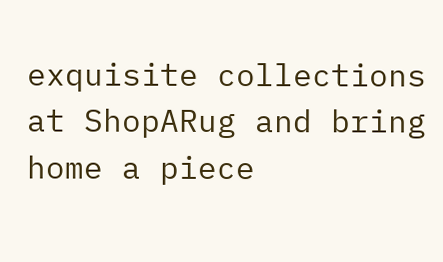exquisite collections at ShopARug and bring home a piece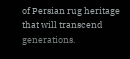of Persian rug heritage that will transcend generations.